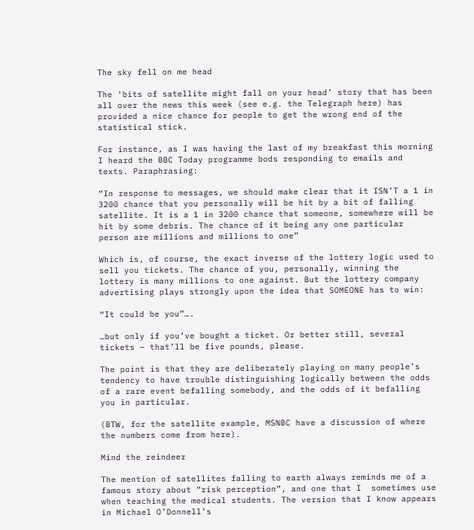The sky fell on me head

The ‘bits of satellite might fall on your head’ story that has been all over the news this week (see e.g. the Telegraph here) has provided a nice chance for people to get the wrong end of the statistical stick.

For instance, as I was having the last of my breakfast this morning I heard the BBC Today programme bods responding to emails and texts. Paraphrasing:

“In response to messages, we should make clear that it ISN’T a 1 in 3200 chance that you personally will be hit by a bit of falling satellite. It is a 1 in 3200 chance that someone, somewhere will be hit by some debris. The chance of it being any one particular person are millions and millions to one”

Which is, of course, the exact inverse of the lottery logic used to sell you tickets. The chance of you, personally, winning the lottery is many millions to one against. But the lottery company advertising plays strongly upon the idea that SOMEONE has to win:

“It could be you”….

…but only if you’ve bought a ticket. Or better still, several tickets – that’ll be five pounds, please.

The point is that they are deliberately playing on many people’s tendency to have trouble distinguishing logically between the odds of a rare event befalling somebody, and the odds of it befalling you in particular.

(BTW, for the satellite example, MSNBC have a discussion of where the numbers come from here).

Mind the reindeer

The mention of satellites falling to earth always reminds me of a famous story about “risk perception”, and one that I  sometimes use when teaching the medical students. The version that I know appears in Michael O’Donnell’s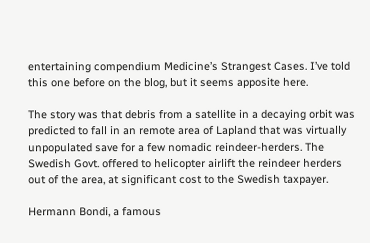entertaining compendium Medicine’s Strangest Cases. I’ve told this one before on the blog, but it seems apposite here.

The story was that debris from a satellite in a decaying orbit was predicted to fall in an remote area of Lapland that was virtually unpopulated save for a few nomadic reindeer-herders. The Swedish Govt. offered to helicopter airlift the reindeer herders out of the area, at significant cost to the Swedish taxpayer.

Hermann Bondi, a famous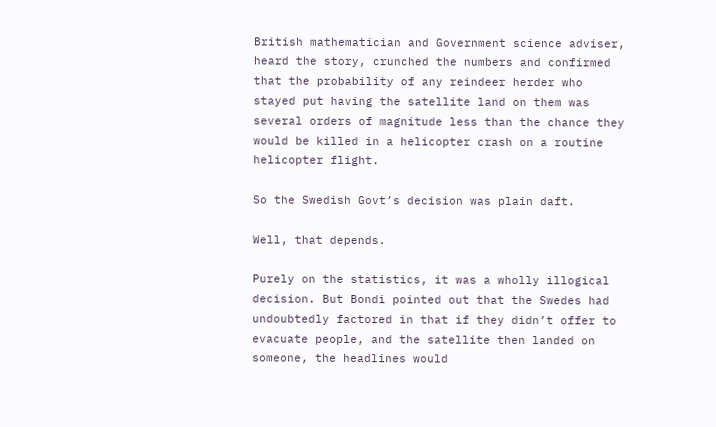British mathematician and Government science adviser, heard the story, crunched the numbers and confirmed that the probability of any reindeer herder who stayed put having the satellite land on them was several orders of magnitude less than the chance they would be killed in a helicopter crash on a routine helicopter flight.

So the Swedish Govt’s decision was plain daft.

Well, that depends.

Purely on the statistics, it was a wholly illogical decision. But Bondi pointed out that the Swedes had undoubtedly factored in that if they didn’t offer to evacuate people, and the satellite then landed on someone, the headlines would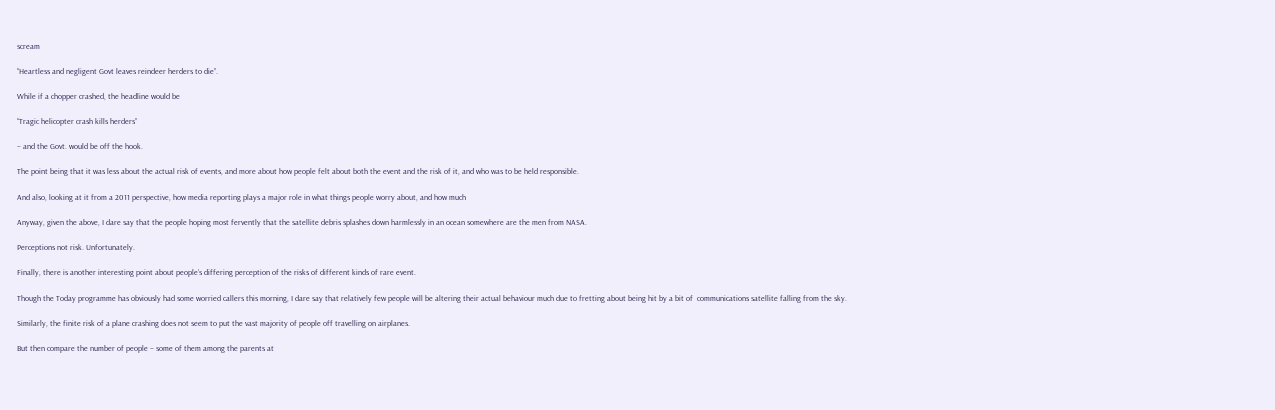scream

“Heartless and negligent Govt leaves reindeer herders to die”.

While if a chopper crashed, the headline would be

“Tragic helicopter crash kills herders”

– and the Govt. would be off the hook.

The point being that it was less about the actual risk of events, and more about how people felt about both the event and the risk of it, and who was to be held responsible.

And also, looking at it from a 2011 perspective, how media reporting plays a major role in what things people worry about, and how much

Anyway, given the above, I dare say that the people hoping most fervently that the satellite debris splashes down harmlessly in an ocean somewhere are the men from NASA.

Perceptions not risk. Unfortunately.

Finally, there is another interesting point about people’s differing perception of the risks of different kinds of rare event.

Though the Today programme has obviously had some worried callers this morning, I dare say that relatively few people will be altering their actual behaviour much due to fretting about being hit by a bit of  communications satellite falling from the sky.

Similarly, the finite risk of a plane crashing does not seem to put the vast majority of people off travelling on airplanes.

But then compare the number of people – some of them among the parents at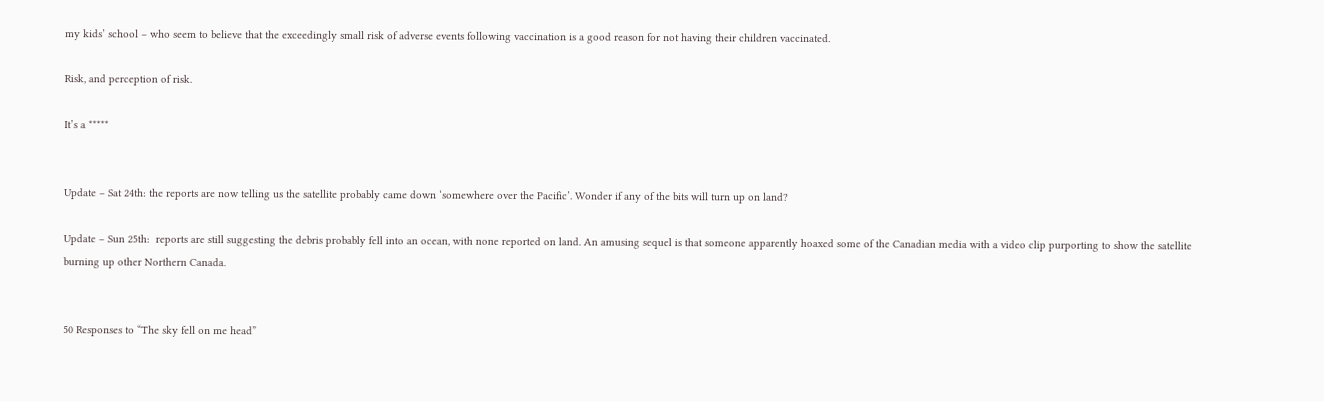my kids’ school – who seem to believe that the exceedingly small risk of adverse events following vaccination is a good reason for not having their children vaccinated.

Risk, and perception of risk.

It’s a *****


Update – Sat 24th: the reports are now telling us the satellite probably came down ‘somewhere over the Pacific’. Wonder if any of the bits will turn up on land?

Update – Sun 25th:  reports are still suggesting the debris probably fell into an ocean, with none reported on land. An amusing sequel is that someone apparently hoaxed some of the Canadian media with a video clip purporting to show the satellite burning up other Northern Canada.


50 Responses to “The sky fell on me head”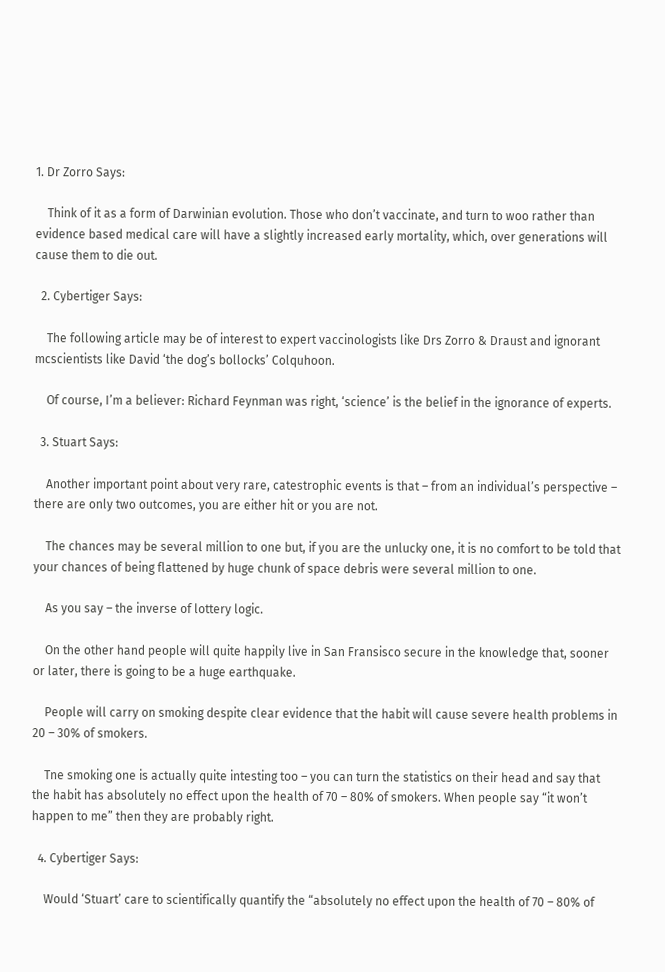1. Dr Zorro Says:

    Think of it as a form of Darwinian evolution. Those who don’t vaccinate, and turn to woo rather than evidence based medical care will have a slightly increased early mortality, which, over generations will cause them to die out.

  2. Cybertiger Says:

    The following article may be of interest to expert vaccinologists like Drs Zorro & Draust and ignorant mcscientists like David ‘the dog’s bollocks’ Colquhoon.

    Of course, I’m a believer: Richard Feynman was right, ‘science’ is the belief in the ignorance of experts.

  3. Stuart Says:

    Another important point about very rare, catestrophic events is that – from an individual’s perspective – there are only two outcomes, you are either hit or you are not.

    The chances may be several million to one but, if you are the unlucky one, it is no comfort to be told that your chances of being flattened by huge chunk of space debris were several million to one.

    As you say – the inverse of lottery logic.

    On the other hand people will quite happily live in San Fransisco secure in the knowledge that, sooner or later, there is going to be a huge earthquake.

    People will carry on smoking despite clear evidence that the habit will cause severe health problems in 20 – 30% of smokers.

    Tne smoking one is actually quite intesting too – you can turn the statistics on their head and say that the habit has absolutely no effect upon the health of 70 – 80% of smokers. When people say “it won’t happen to me” then they are probably right.

  4. Cybertiger Says:

    Would ‘Stuart’ care to scientifically quantify the “absolutely no effect upon the health of 70 – 80% of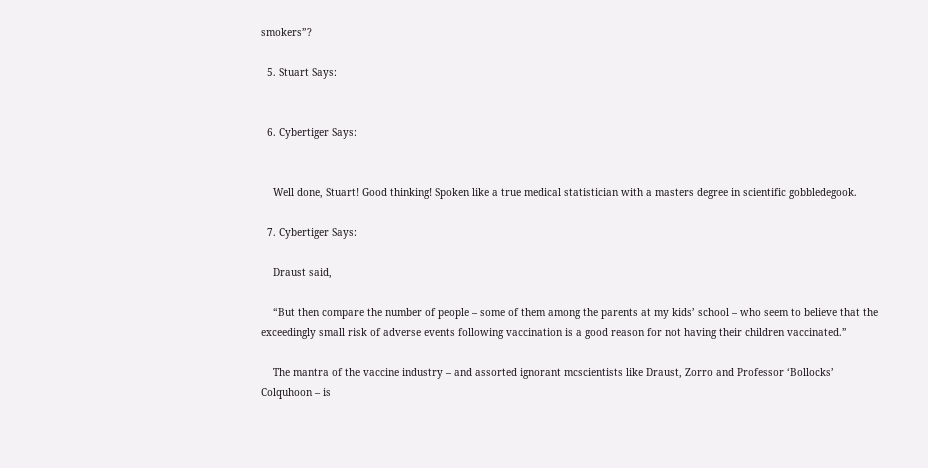smokers”?

  5. Stuart Says:


  6. Cybertiger Says:


    Well done, Stuart! Good thinking! Spoken like a true medical statistician with a masters degree in scientific gobbledegook.

  7. Cybertiger Says:

    Draust said,

    “But then compare the number of people – some of them among the parents at my kids’ school – who seem to believe that the exceedingly small risk of adverse events following vaccination is a good reason for not having their children vaccinated.”

    The mantra of the vaccine industry – and assorted ignorant mcscientists like Draust, Zorro and Professor ‘Bollocks’ Colquhoon – is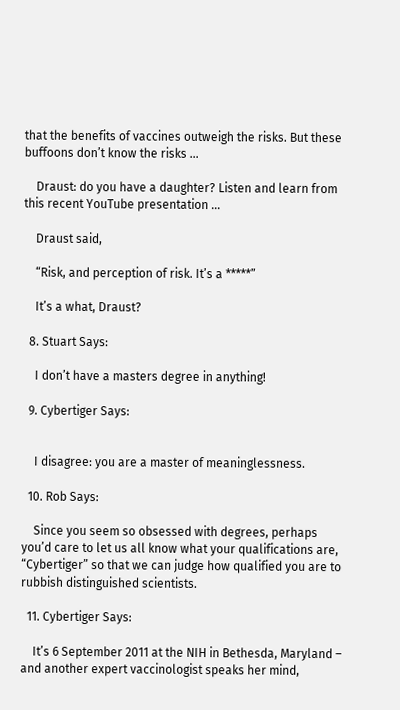that the benefits of vaccines outweigh the risks. But these buffoons don’t know the risks …

    Draust: do you have a daughter? Listen and learn from this recent YouTube presentation …

    Draust said,

    “Risk, and perception of risk. It’s a *****”

    It’s a what, Draust?

  8. Stuart Says:

    I don’t have a masters degree in anything!

  9. Cybertiger Says:


    I disagree: you are a master of meaninglessness.

  10. Rob Says:

    Since you seem so obsessed with degrees, perhaps you’d care to let us all know what your qualifications are, “Cybertiger” so that we can judge how qualified you are to rubbish distinguished scientists.

  11. Cybertiger Says:

    It’s 6 September 2011 at the NIH in Bethesda, Maryland – and another expert vaccinologist speaks her mind,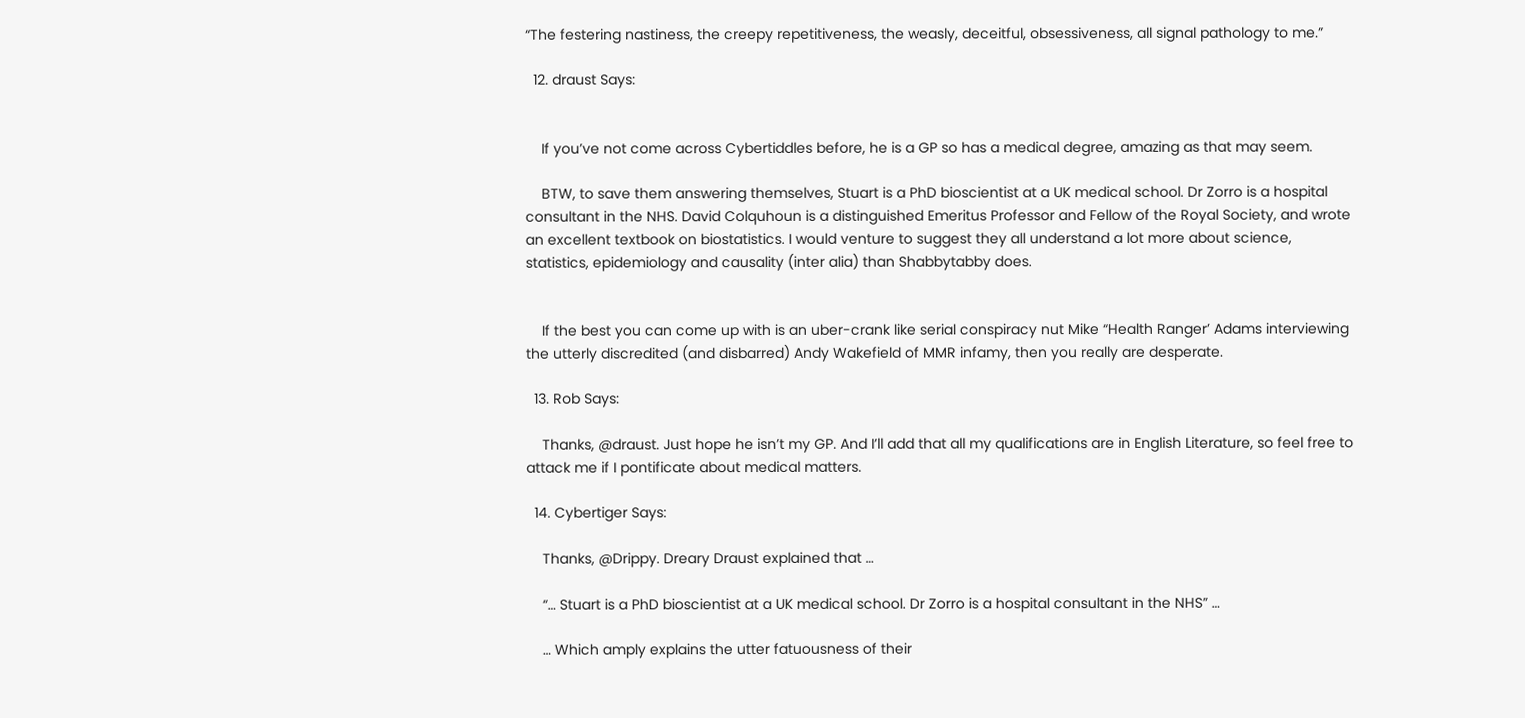“The festering nastiness, the creepy repetitiveness, the weasly, deceitful, obsessiveness, all signal pathology to me.”

  12. draust Says:


    If you’ve not come across Cybertiddles before, he is a GP so has a medical degree, amazing as that may seem.

    BTW, to save them answering themselves, Stuart is a PhD bioscientist at a UK medical school. Dr Zorro is a hospital consultant in the NHS. David Colquhoun is a distinguished Emeritus Professor and Fellow of the Royal Society, and wrote an excellent textbook on biostatistics. I would venture to suggest they all understand a lot more about science, statistics, epidemiology and causality (inter alia) than Shabbytabby does.


    If the best you can come up with is an uber-crank like serial conspiracy nut Mike “Health Ranger’ Adams interviewing the utterly discredited (and disbarred) Andy Wakefield of MMR infamy, then you really are desperate.

  13. Rob Says:

    Thanks, @draust. Just hope he isn’t my GP. And I’ll add that all my qualifications are in English Literature, so feel free to attack me if I pontificate about medical matters.

  14. Cybertiger Says:

    Thanks, @Drippy. Dreary Draust explained that …

    “… Stuart is a PhD bioscientist at a UK medical school. Dr Zorro is a hospital consultant in the NHS” …

    … Which amply explains the utter fatuousness of their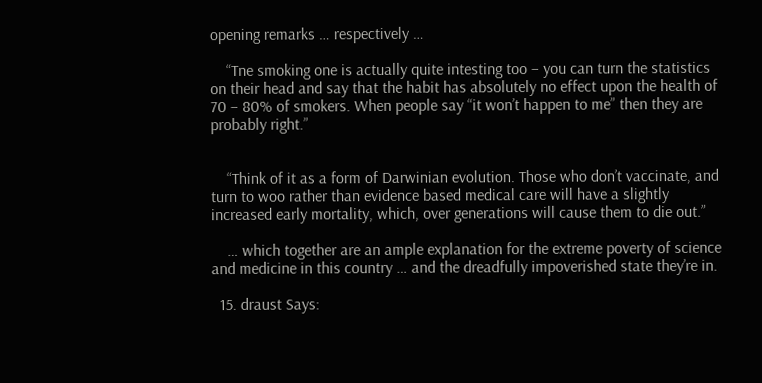opening remarks … respectively …

    “Tne smoking one is actually quite intesting too – you can turn the statistics on their head and say that the habit has absolutely no effect upon the health of 70 – 80% of smokers. When people say “it won’t happen to me” then they are probably right.”


    “Think of it as a form of Darwinian evolution. Those who don’t vaccinate, and turn to woo rather than evidence based medical care will have a slightly increased early mortality, which, over generations will cause them to die out.”

    … which together are an ample explanation for the extreme poverty of science and medicine in this country … and the dreadfully impoverished state they’re in.

  15. draust Says: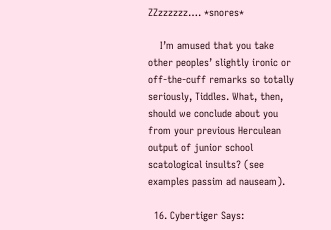ZZzzzzzz…. *snores*

    I’m amused that you take other peoples’ slightly ironic or off-the-cuff remarks so totally seriously, Tiddles. What, then, should we conclude about you from your previous Herculean output of junior school scatological insults? (see examples passim ad nauseam).

  16. Cybertiger Says: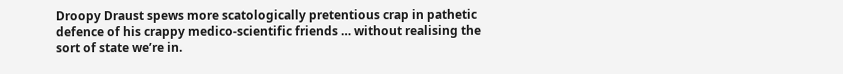Droopy Draust spews more scatologically pretentious crap in pathetic defence of his crappy medico-scientific friends … without realising the sort of state we’re in.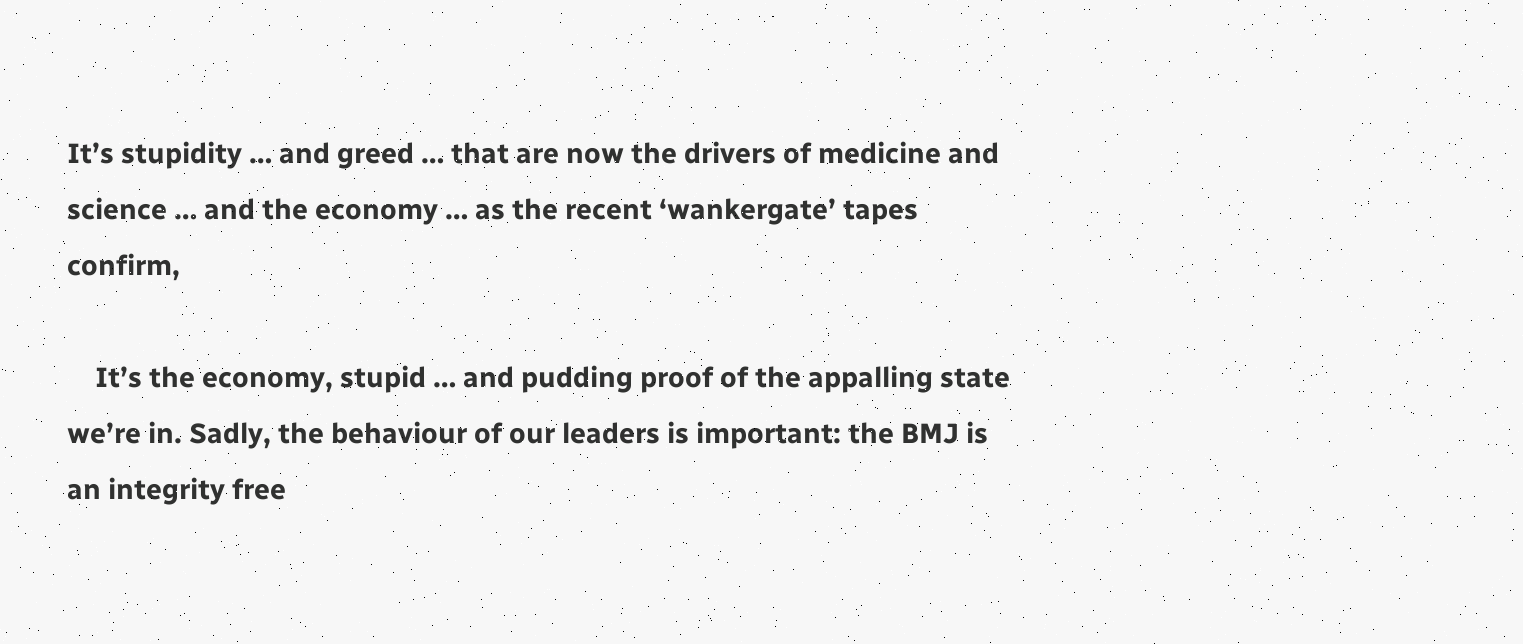It’s stupidity … and greed … that are now the drivers of medicine and science … and the economy … as the recent ‘wankergate’ tapes confirm,

    It’s the economy, stupid … and pudding proof of the appalling state we’re in. Sadly, the behaviour of our leaders is important: the BMJ is an integrity free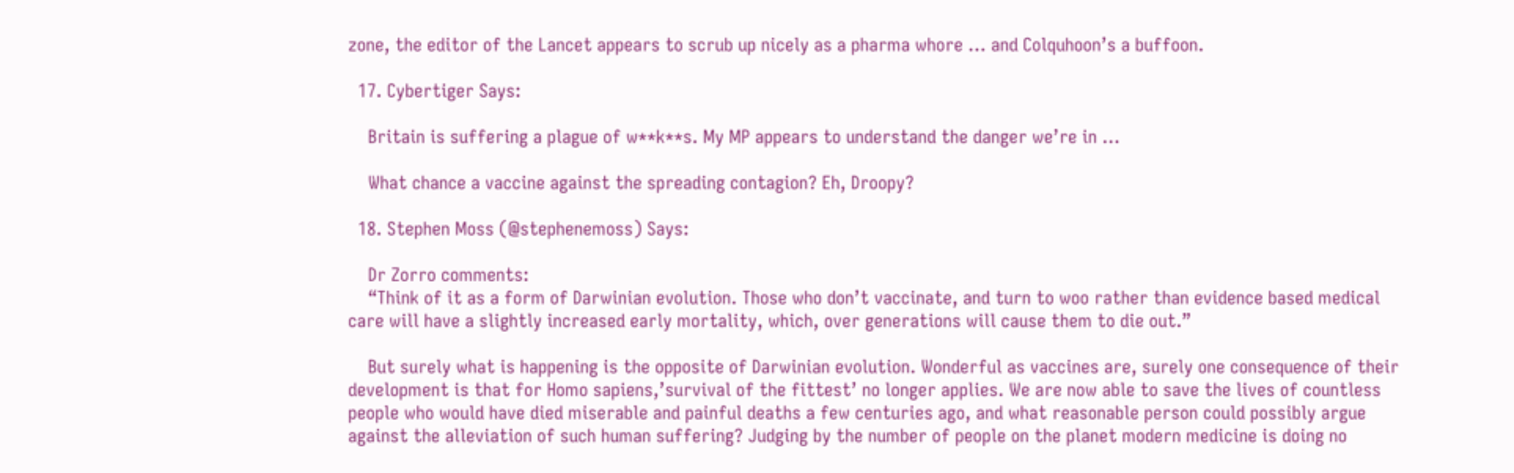zone, the editor of the Lancet appears to scrub up nicely as a pharma whore … and Colquhoon’s a buffoon.

  17. Cybertiger Says:

    Britain is suffering a plague of w**k**s. My MP appears to understand the danger we’re in …

    What chance a vaccine against the spreading contagion? Eh, Droopy?

  18. Stephen Moss (@stephenemoss) Says:

    Dr Zorro comments:
    “Think of it as a form of Darwinian evolution. Those who don’t vaccinate, and turn to woo rather than evidence based medical care will have a slightly increased early mortality, which, over generations will cause them to die out.”

    But surely what is happening is the opposite of Darwinian evolution. Wonderful as vaccines are, surely one consequence of their development is that for Homo sapiens,’survival of the fittest’ no longer applies. We are now able to save the lives of countless people who would have died miserable and painful deaths a few centuries ago, and what reasonable person could possibly argue against the alleviation of such human suffering? Judging by the number of people on the planet modern medicine is doing no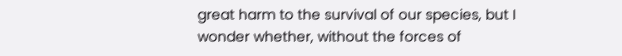great harm to the survival of our species, but I wonder whether, without the forces of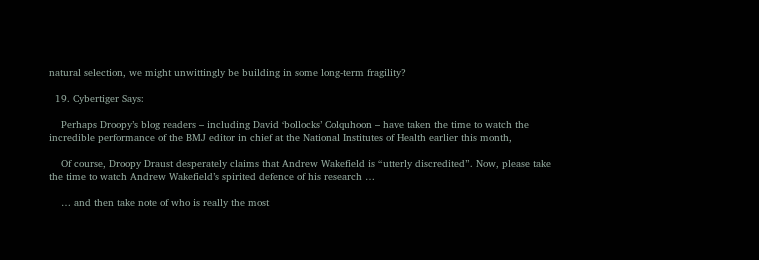natural selection, we might unwittingly be building in some long-term fragility?

  19. Cybertiger Says:

    Perhaps Droopy’s blog readers – including David ‘bollocks’ Colquhoon – have taken the time to watch the incredible performance of the BMJ editor in chief at the National Institutes of Health earlier this month,

    Of course, Droopy Draust desperately claims that Andrew Wakefield is “utterly discredited”. Now, please take the time to watch Andrew Wakefield’s spirited defence of his research …

    … and then take note of who is really the most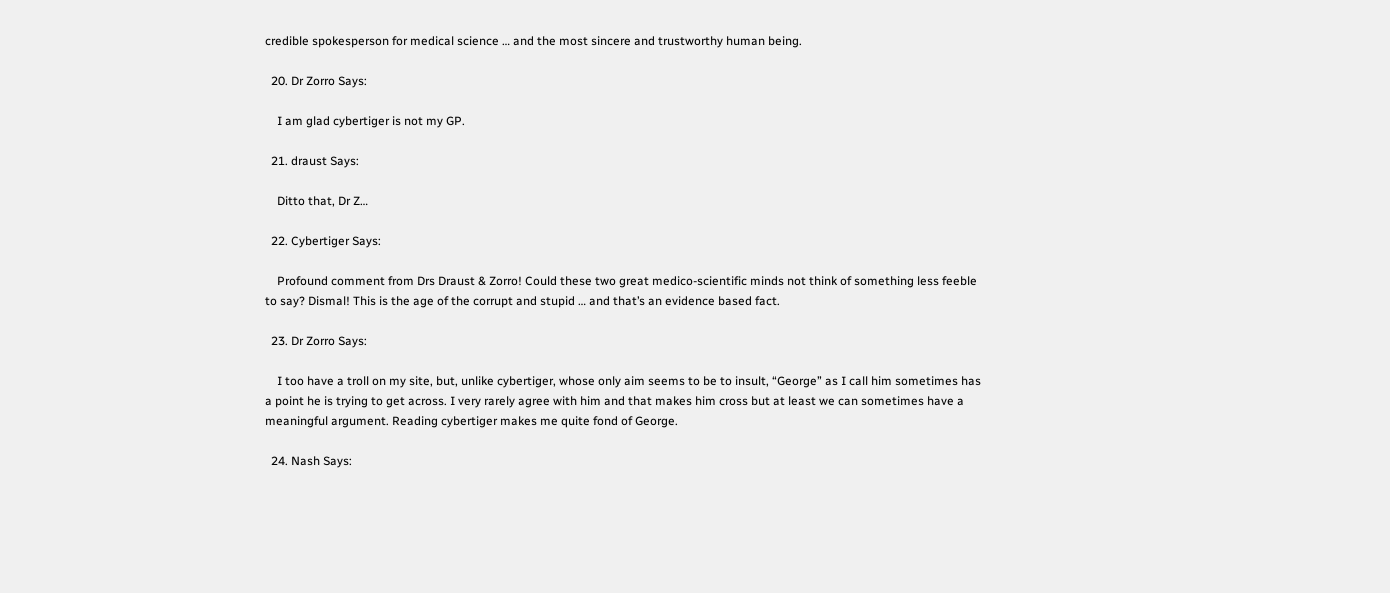credible spokesperson for medical science … and the most sincere and trustworthy human being.

  20. Dr Zorro Says:

    I am glad cybertiger is not my GP.

  21. draust Says:

    Ditto that, Dr Z…

  22. Cybertiger Says:

    Profound comment from Drs Draust & Zorro! Could these two great medico-scientific minds not think of something less feeble to say? Dismal! This is the age of the corrupt and stupid … and that’s an evidence based fact.

  23. Dr Zorro Says:

    I too have a troll on my site, but, unlike cybertiger, whose only aim seems to be to insult, “George” as I call him sometimes has a point he is trying to get across. I very rarely agree with him and that makes him cross but at least we can sometimes have a meaningful argument. Reading cybertiger makes me quite fond of George.

  24. Nash Says: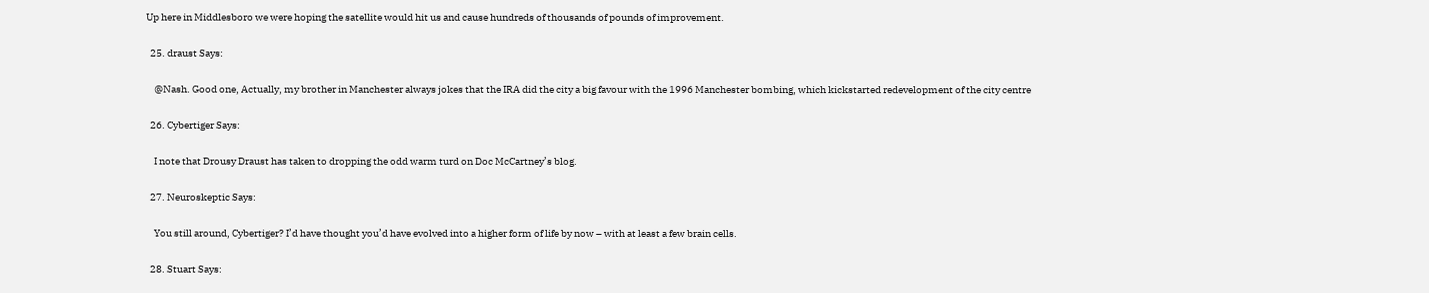Up here in Middlesboro we were hoping the satellite would hit us and cause hundreds of thousands of pounds of improvement.

  25. draust Says:

    @Nash. Good one, Actually, my brother in Manchester always jokes that the IRA did the city a big favour with the 1996 Manchester bombing, which kickstarted redevelopment of the city centre

  26. Cybertiger Says:

    I note that Drousy Draust has taken to dropping the odd warm turd on Doc McCartney’s blog.

  27. Neuroskeptic Says:

    You still around, Cybertiger? I’d have thought you’d have evolved into a higher form of life by now – with at least a few brain cells.

  28. Stuart Says: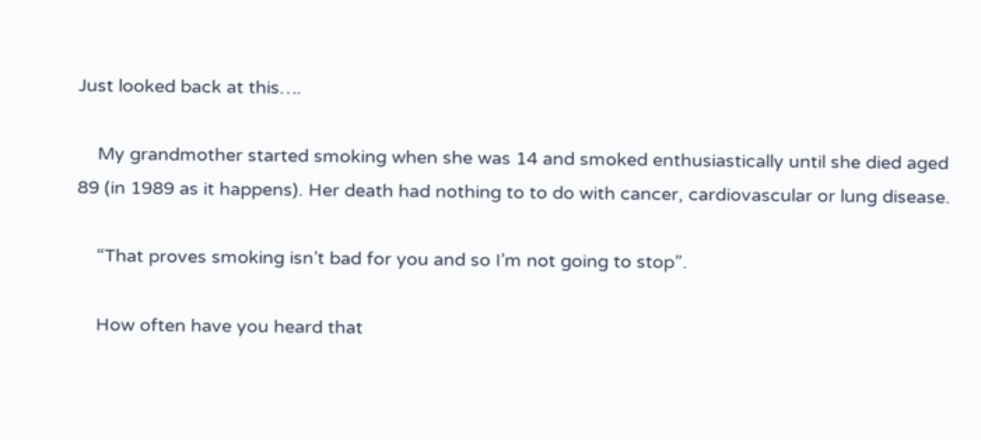Just looked back at this….

    My grandmother started smoking when she was 14 and smoked enthusiastically until she died aged 89 (in 1989 as it happens). Her death had nothing to to do with cancer, cardiovascular or lung disease.

    “That proves smoking isn’t bad for you and so I’m not going to stop”.

    How often have you heard that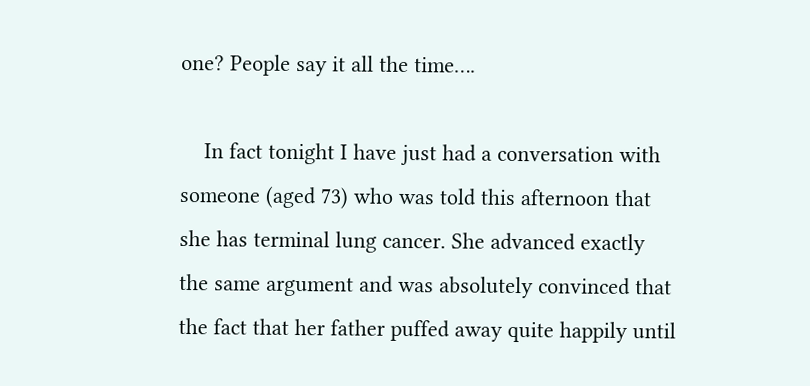one? People say it all the time….

    In fact tonight I have just had a conversation with someone (aged 73) who was told this afternoon that she has terminal lung cancer. She advanced exactly the same argument and was absolutely convinced that the fact that her father puffed away quite happily until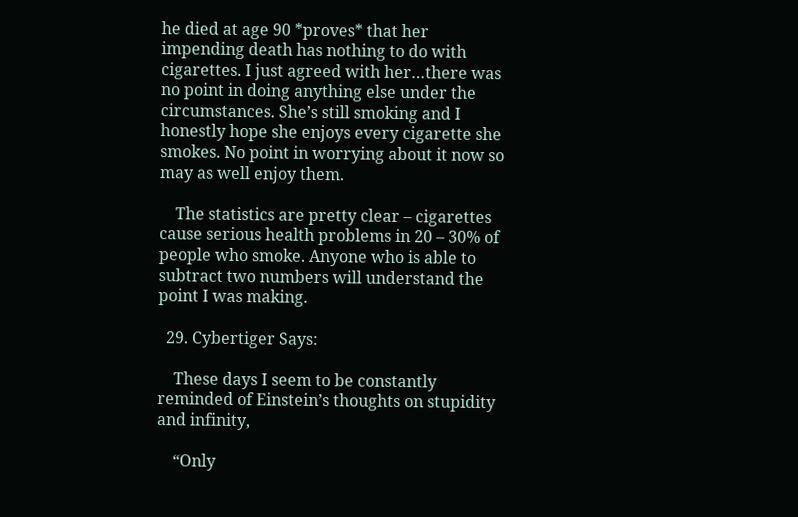he died at age 90 *proves* that her impending death has nothing to do with cigarettes. I just agreed with her…there was no point in doing anything else under the circumstances. She’s still smoking and I honestly hope she enjoys every cigarette she smokes. No point in worrying about it now so may as well enjoy them.

    The statistics are pretty clear – cigarettes cause serious health problems in 20 – 30% of people who smoke. Anyone who is able to subtract two numbers will understand the point I was making.

  29. Cybertiger Says:

    These days I seem to be constantly reminded of Einstein’s thoughts on stupidity and infinity,

    “Only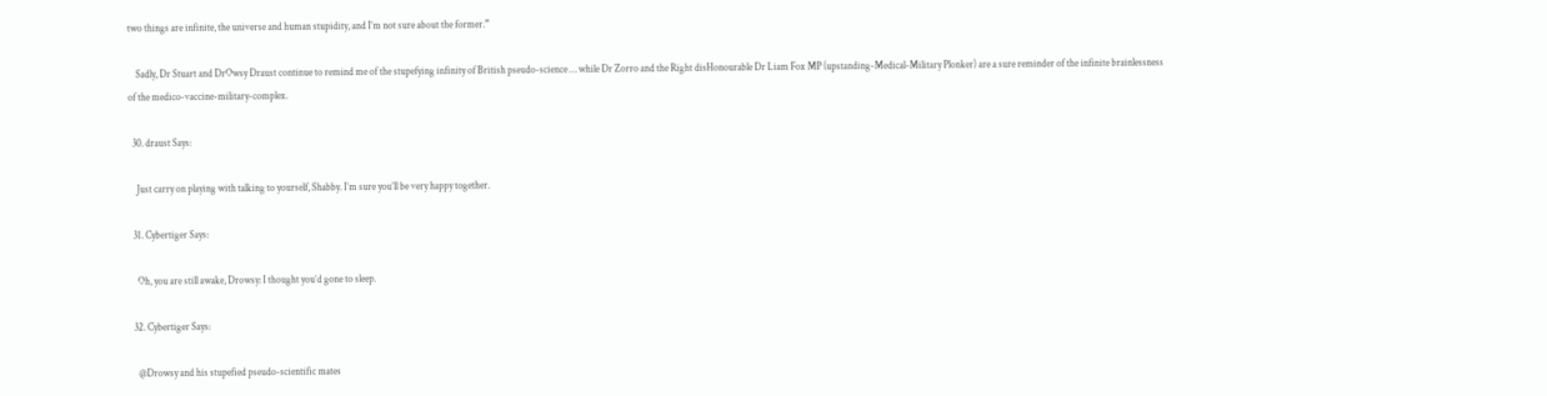two things are infinite, the universe and human stupidity, and I’m not sure about the former.”

    Sadly, Dr Stuart and DrOwsy Draust continue to remind me of the stupefying infinity of British pseudo-science … while Dr Zorro and the Right disHonourable Dr Liam Fox MP (upstanding-Medical-Military Plonker) are a sure reminder of the infinite brainlessness of the medico-vaccine-military-complex.

  30. draust Says:

    Just carry on playing with talking to yourself, Shabby. I’m sure you’ll be very happy together.

  31. Cybertiger Says:

    Oh, you are still awake, Drowsy: I thought you’d gone to sleep.

  32. Cybertiger Says:

    @Drowsy and his stupefied pseudo-scientific mates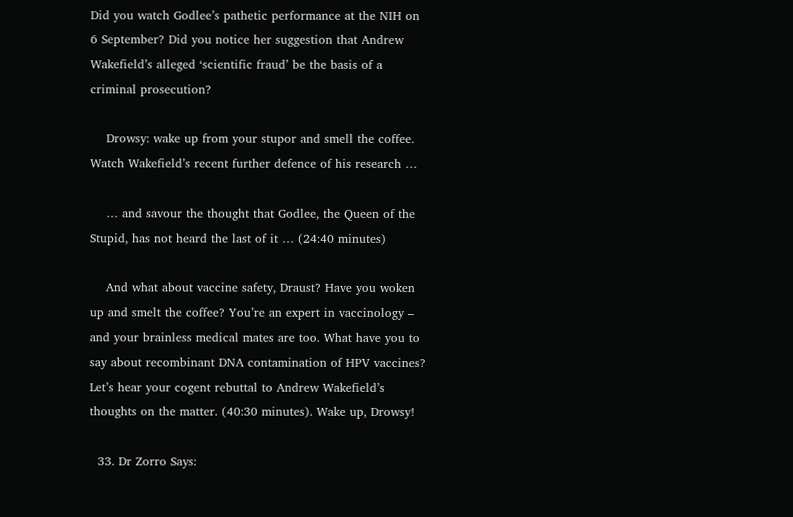Did you watch Godlee’s pathetic performance at the NIH on 6 September? Did you notice her suggestion that Andrew Wakefield’s alleged ‘scientific fraud’ be the basis of a criminal prosecution?

    Drowsy: wake up from your stupor and smell the coffee. Watch Wakefield’s recent further defence of his research …

    … and savour the thought that Godlee, the Queen of the Stupid, has not heard the last of it … (24:40 minutes)

    And what about vaccine safety, Draust? Have you woken up and smelt the coffee? You’re an expert in vaccinology – and your brainless medical mates are too. What have you to say about recombinant DNA contamination of HPV vaccines? Let’s hear your cogent rebuttal to Andrew Wakefield’s thoughts on the matter. (40:30 minutes). Wake up, Drowsy!

  33. Dr Zorro Says: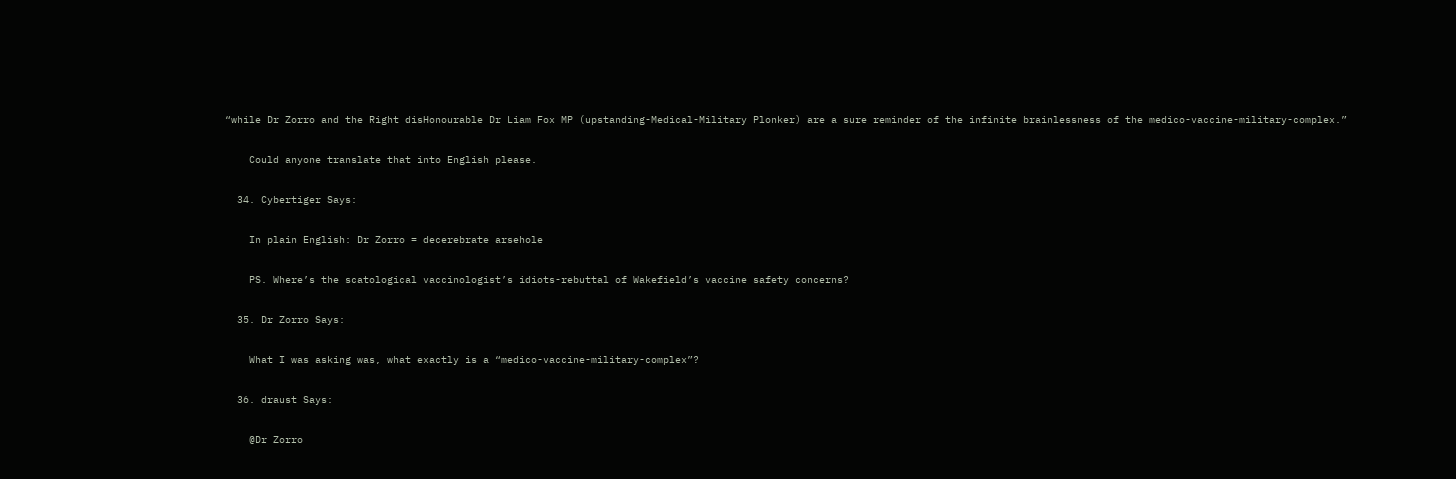“while Dr Zorro and the Right disHonourable Dr Liam Fox MP (upstanding-Medical-Military Plonker) are a sure reminder of the infinite brainlessness of the medico-vaccine-military-complex.”

    Could anyone translate that into English please.

  34. Cybertiger Says:

    In plain English: Dr Zorro = decerebrate arsehole

    PS. Where’s the scatological vaccinologist’s idiots-rebuttal of Wakefield’s vaccine safety concerns?

  35. Dr Zorro Says:

    What I was asking was, what exactly is a “medico-vaccine-military-complex”?

  36. draust Says:

    @Dr Zorro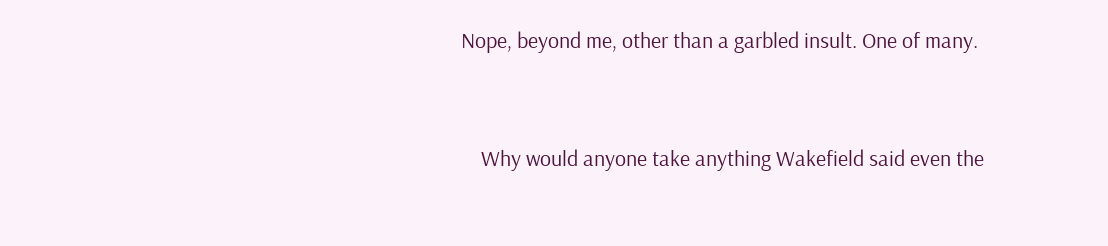Nope, beyond me, other than a garbled insult. One of many.


    Why would anyone take anything Wakefield said even the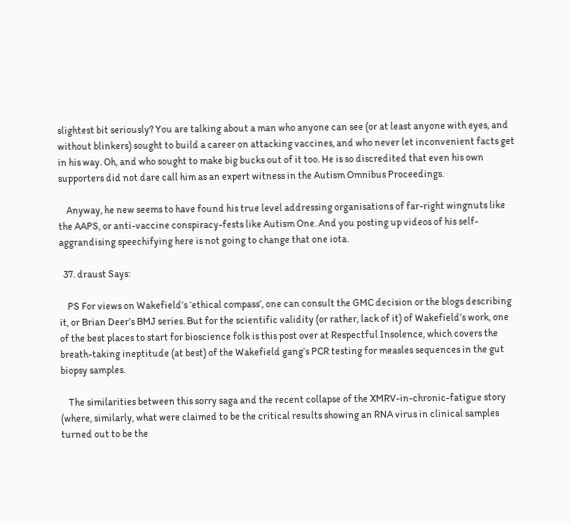slightest bit seriously? You are talking about a man who anyone can see (or at least anyone with eyes, and without blinkers) sought to build a career on attacking vaccines, and who never let inconvenient facts get in his way. Oh, and who sought to make big bucks out of it too. He is so discredited that even his own supporters did not dare call him as an expert witness in the Autism Omnibus Proceedings.

    Anyway, he new seems to have found his true level addressing organisations of far-right wingnuts like the AAPS, or anti-vaccine conspiracy-fests like Autism One. And you posting up videos of his self-aggrandising speechifying here is not going to change that one iota.

  37. draust Says:

    PS For views on Wakefield’s ‘ethical compass’, one can consult the GMC decision or the blogs describing it, or Brian Deer’s BMJ series. But for the scientific validity (or rather, lack of it) of Wakefield’s work, one of the best places to start for bioscience folk is this post over at Respectful Insolence, which covers the breath-taking ineptitude (at best) of the Wakefield gang’s PCR testing for measles sequences in the gut biopsy samples.

    The similarities between this sorry saga and the recent collapse of the XMRV-in-chronic-fatigue story (where, similarly, what were claimed to be the critical results showing an RNA virus in clinical samples turned out to be the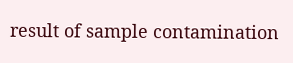result of sample contamination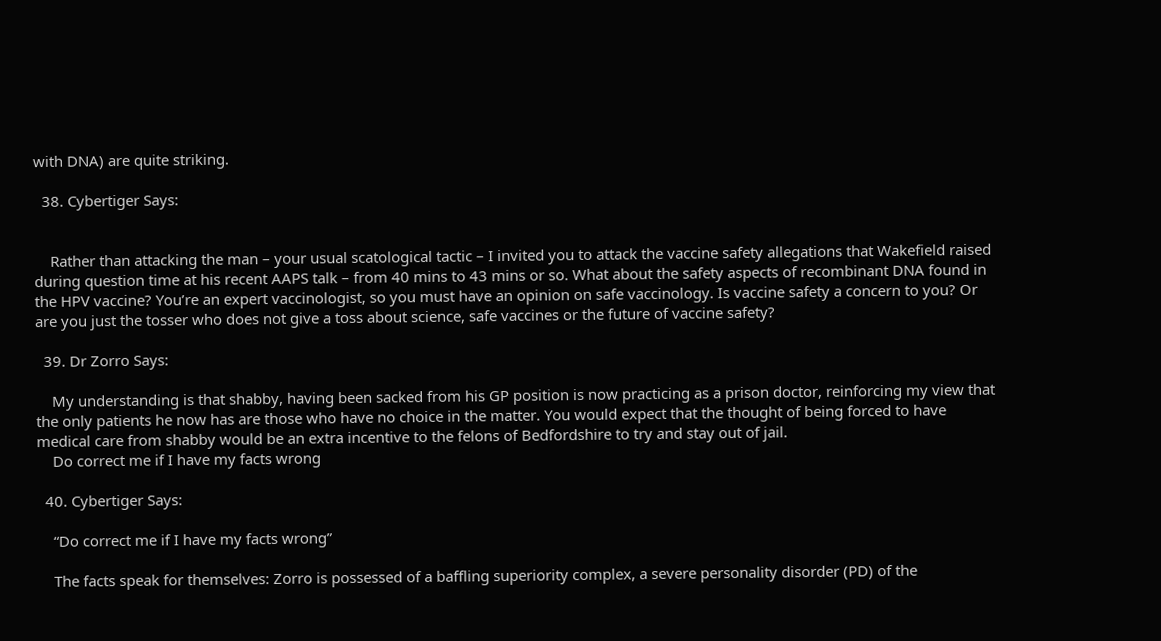with DNA) are quite striking.

  38. Cybertiger Says:


    Rather than attacking the man – your usual scatological tactic – I invited you to attack the vaccine safety allegations that Wakefield raised during question time at his recent AAPS talk – from 40 mins to 43 mins or so. What about the safety aspects of recombinant DNA found in the HPV vaccine? You’re an expert vaccinologist, so you must have an opinion on safe vaccinology. Is vaccine safety a concern to you? Or are you just the tosser who does not give a toss about science, safe vaccines or the future of vaccine safety?

  39. Dr Zorro Says:

    My understanding is that shabby, having been sacked from his GP position is now practicing as a prison doctor, reinforcing my view that the only patients he now has are those who have no choice in the matter. You would expect that the thought of being forced to have medical care from shabby would be an extra incentive to the felons of Bedfordshire to try and stay out of jail.
    Do correct me if I have my facts wrong

  40. Cybertiger Says:

    “Do correct me if I have my facts wrong”

    The facts speak for themselves: Zorro is possessed of a baffling superiority complex, a severe personality disorder (PD) of the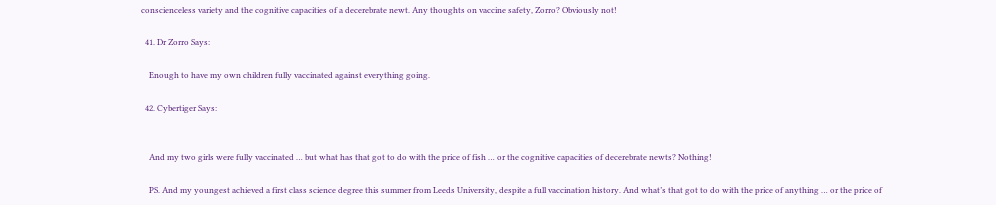conscienceless variety and the cognitive capacities of a decerebrate newt. Any thoughts on vaccine safety, Zorro? Obviously not!

  41. Dr Zorro Says:

    Enough to have my own children fully vaccinated against everything going.

  42. Cybertiger Says:


    And my two girls were fully vaccinated … but what has that got to do with the price of fish … or the cognitive capacities of decerebrate newts? Nothing!

    PS. And my youngest achieved a first class science degree this summer from Leeds University, despite a full vaccination history. And what’s that got to do with the price of anything … or the price of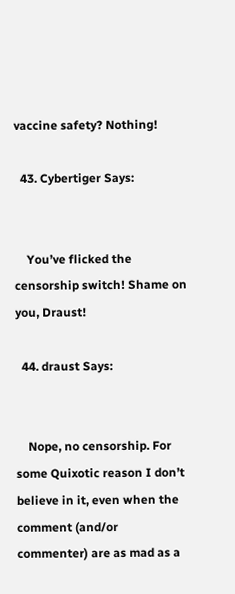vaccine safety? Nothing!

  43. Cybertiger Says:


    You’ve flicked the censorship switch! Shame on you, Draust!

  44. draust Says:


    Nope, no censorship. For some Quixotic reason I don’t believe in it, even when the comment (and/or commenter) are as mad as a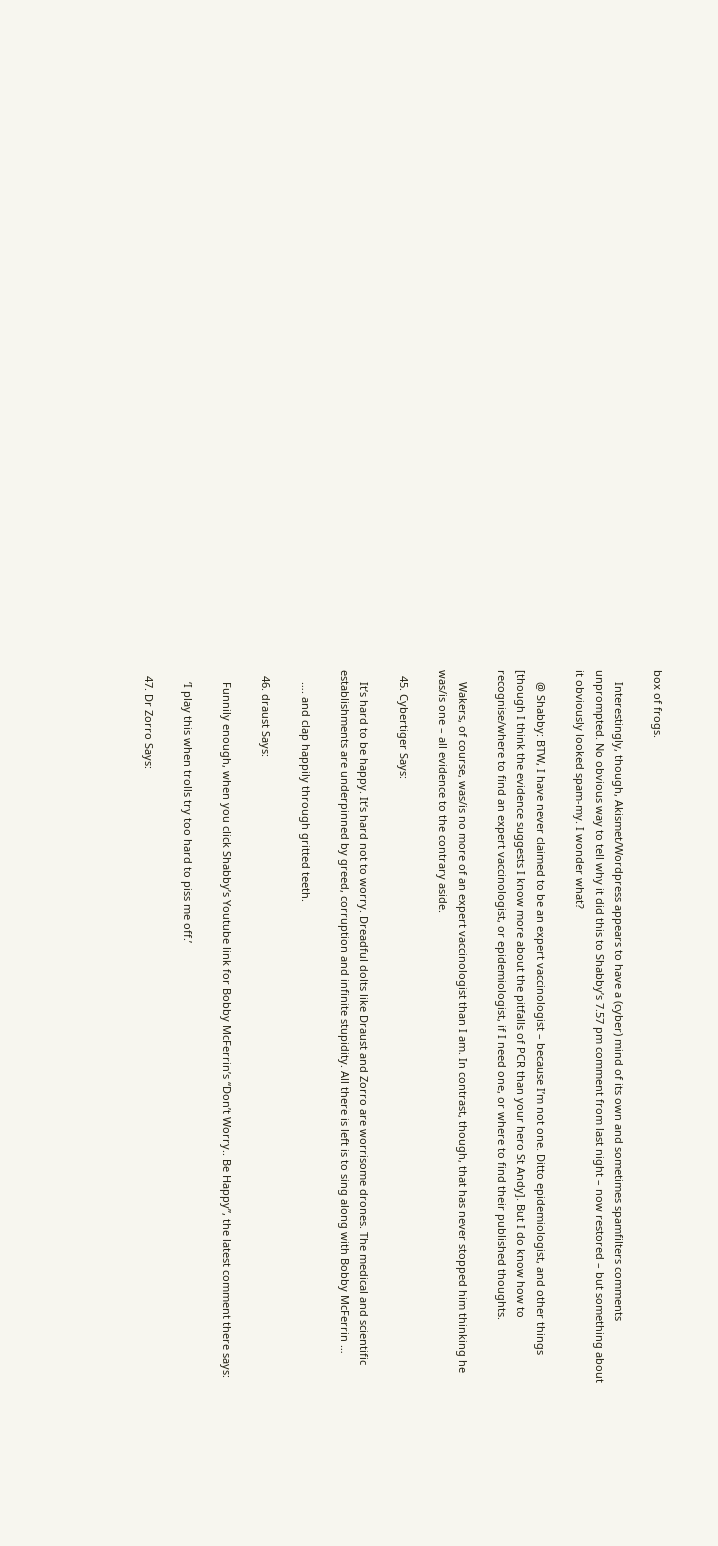box of frogs.

    Interestingly, though, Akismet/Wordpress appears to have a (cyber) mind of its own and sometimes spamfilters comments unprompted. No obvious way to tell why it did this to Shabby’s 7.57 pm comment from last night – now restored – but something about it obviously looked spam-my. I wonder what?

    @ Shabby: BTW, I have never claimed to be an expert vaccinologist – because I’m not one. Ditto epidemiologist, and other things [though I think the evidence suggests I know more about the pitfalls of PCR than your hero St Andy]. But I do know how to recognise/where to find an expert vaccinologist, or epidemiologist, if I need one, or where to find their published thoughts.

    Wakers, of course, was/is no more of an expert vaccinologist than I am. In contrast, though, that has never stopped him thinking he was/is one – all evidence to the contrary aside.

  45. Cybertiger Says:

    It’s hard to be happy. It’s hard not to worry. Dreadful dolts like Draust and Zorro are worrisome drones. The medical and scientific establishments are underpinned by greed, corruption and infinite stupidity. All there is left is to sing along with Bobby McFerrin …

    …. and clap happily through gritted teeth.

  46. draust Says:

    Funnily enough, when you click Shabby’s Youtube link for Bobby McFerrin’s “Don’t Worry.. Be Happy”, the latest comment there says:

    ‘I play this when trolls try too hard to piss me off.’

  47. Dr Zorro Says: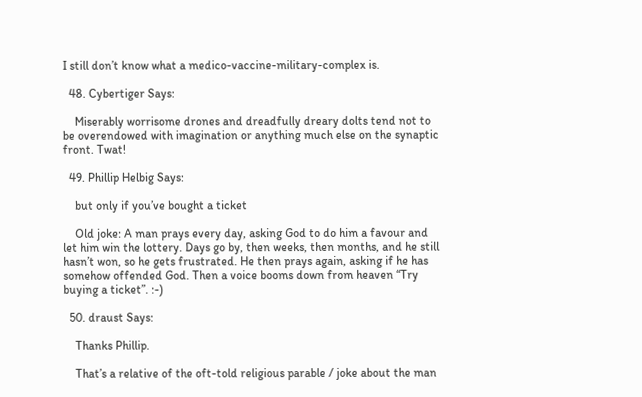I still don’t know what a medico-vaccine-military-complex is.

  48. Cybertiger Says:

    Miserably worrisome drones and dreadfully dreary dolts tend not to be overendowed with imagination or anything much else on the synaptic front. Twat!

  49. Phillip Helbig Says:

    but only if you’ve bought a ticket

    Old joke: A man prays every day, asking God to do him a favour and let him win the lottery. Days go by, then weeks, then months, and he still hasn’t won, so he gets frustrated. He then prays again, asking if he has somehow offended God. Then a voice booms down from heaven “Try buying a ticket”. :-)

  50. draust Says:

    Thanks Phillip.

    That’s a relative of the oft-told religious parable / joke about the man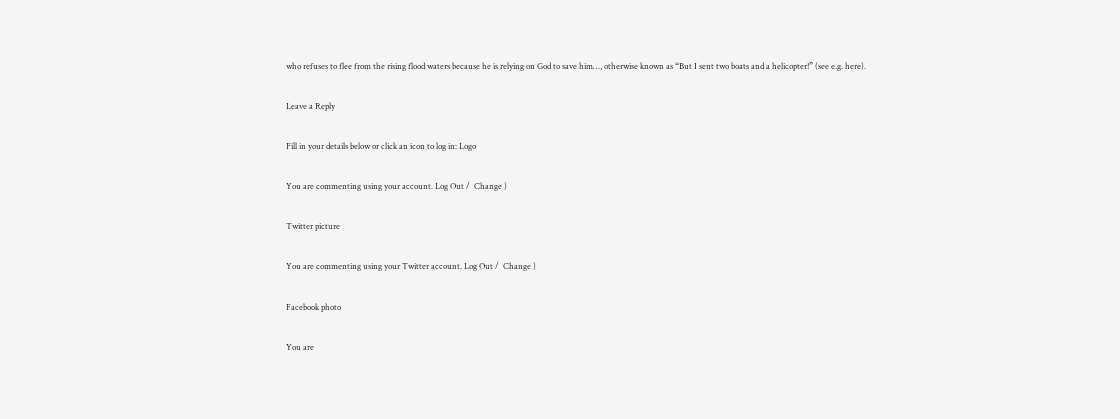who refuses to flee from the rising flood waters because he is relying on God to save him…, otherwise known as “But I sent two boats and a helicopter!” (see e.g. here).

Leave a Reply

Fill in your details below or click an icon to log in: Logo

You are commenting using your account. Log Out /  Change )

Twitter picture

You are commenting using your Twitter account. Log Out /  Change )

Facebook photo

You are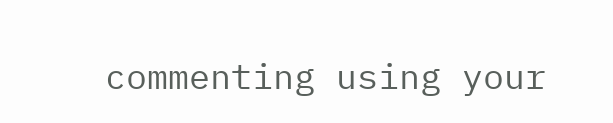commenting using your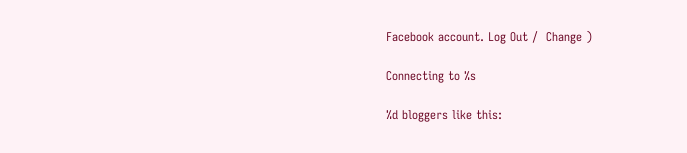Facebook account. Log Out /  Change )

Connecting to %s

%d bloggers like this: